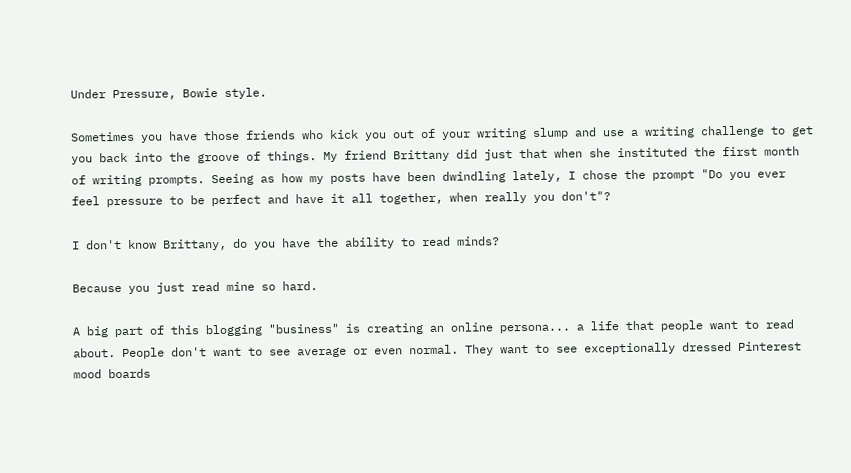Under Pressure, Bowie style.

Sometimes you have those friends who kick you out of your writing slump and use a writing challenge to get you back into the groove of things. My friend Brittany did just that when she instituted the first month of writing prompts. Seeing as how my posts have been dwindling lately, I chose the prompt "Do you ever feel pressure to be perfect and have it all together, when really you don't"?

I don't know Brittany, do you have the ability to read minds?

Because you just read mine so hard.

A big part of this blogging "business" is creating an online persona... a life that people want to read about. People don't want to see average or even normal. They want to see exceptionally dressed Pinterest mood boards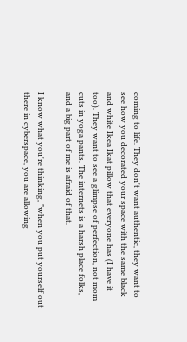coming to life. They don't want authentic, they want to see how you decorated your space with the same black and white Ikea Ikat pillow that everyone has (I have it too). They want to see a glimpse of perfection, not mom cuts in yoga pants. The internets is a harsh place folks, and a big part of me is afraid of that.

I know what you're thinking, "when you put yourself out there in cyberspace, you are allowing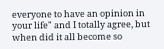everyone to have an opinion in your life" and I totally agree, but when did it all become so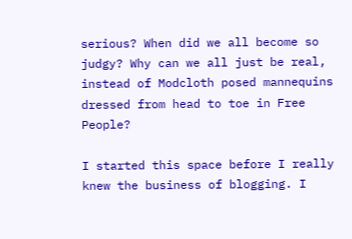serious? When did we all become so judgy? Why can we all just be real, instead of Modcloth posed mannequins dressed from head to toe in Free People?

I started this space before I really knew the business of blogging. I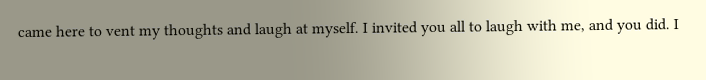came here to vent my thoughts and laugh at myself. I invited you all to laugh with me, and you did. I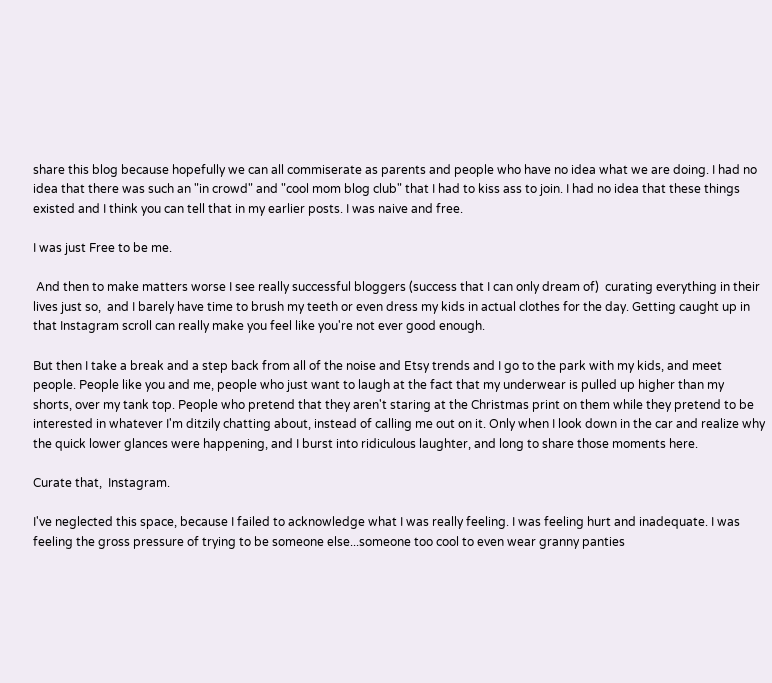share this blog because hopefully we can all commiserate as parents and people who have no idea what we are doing. I had no idea that there was such an "in crowd" and "cool mom blog club" that I had to kiss ass to join. I had no idea that these things existed and I think you can tell that in my earlier posts. I was naive and free.

I was just Free to be me.

 And then to make matters worse I see really successful bloggers (success that I can only dream of)  curating everything in their lives just so,  and I barely have time to brush my teeth or even dress my kids in actual clothes for the day. Getting caught up in that Instagram scroll can really make you feel like you're not ever good enough.

But then I take a break and a step back from all of the noise and Etsy trends and I go to the park with my kids, and meet people. People like you and me, people who just want to laugh at the fact that my underwear is pulled up higher than my shorts, over my tank top. People who pretend that they aren't staring at the Christmas print on them while they pretend to be interested in whatever I'm ditzily chatting about, instead of calling me out on it. Only when I look down in the car and realize why the quick lower glances were happening, and I burst into ridiculous laughter, and long to share those moments here.

Curate that,  Instagram.

I've neglected this space, because I failed to acknowledge what I was really feeling. I was feeling hurt and inadequate. I was feeling the gross pressure of trying to be someone else...someone too cool to even wear granny panties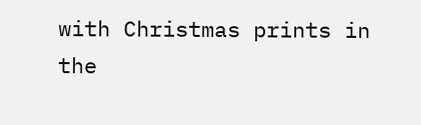with Christmas prints in the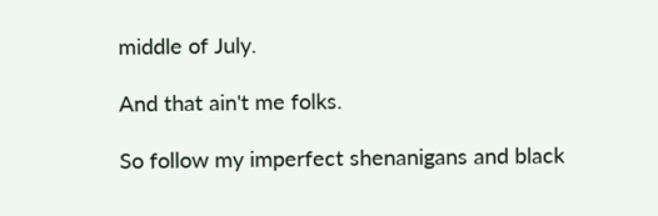middle of July.

And that ain't me folks.

So follow my imperfect shenanigans and black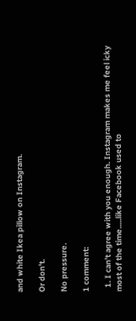and white Ikea pillow on Instagram.

Or don't.

No pressure.

1 comment:

  1. I can't agree with you enough. Instagram makes me feel icky most of the time.....like Facebook used to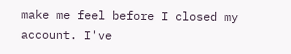make me feel before I closed my account. I've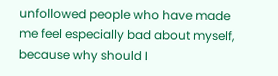unfollowed people who have made me feel especially bad about myself, because why should I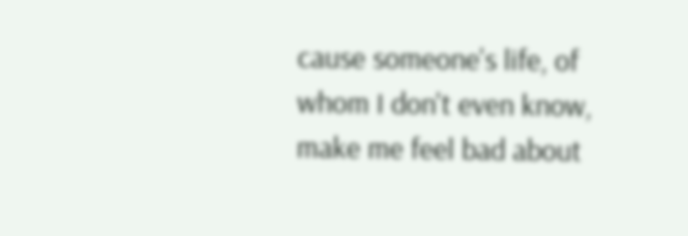cause someone's life, of whom I don't even know, make me feel bad about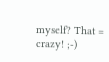myself? That = crazy! ;-)